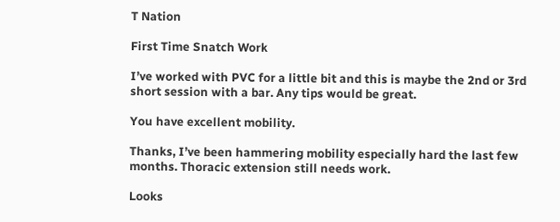T Nation

First Time Snatch Work

I’ve worked with PVC for a little bit and this is maybe the 2nd or 3rd short session with a bar. Any tips would be great.

You have excellent mobility.

Thanks, I’ve been hammering mobility especially hard the last few months. Thoracic extension still needs work.

Looks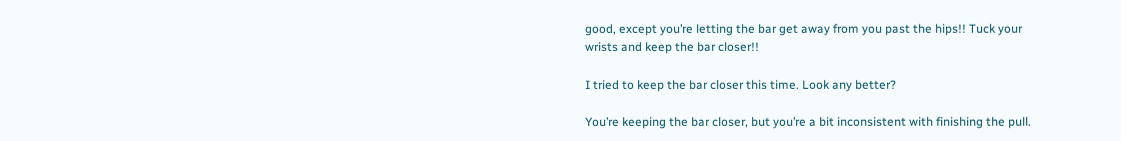good, except you’re letting the bar get away from you past the hips!! Tuck your wrists and keep the bar closer!!

I tried to keep the bar closer this time. Look any better?

You’re keeping the bar closer, but you’re a bit inconsistent with finishing the pull.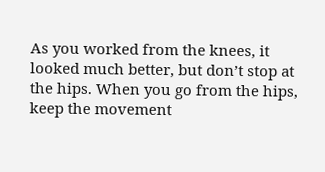As you worked from the knees, it looked much better, but don’t stop at the hips. When you go from the hips, keep the movement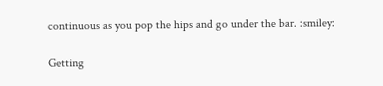continuous as you pop the hips and go under the bar. :smiley:

Getting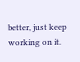better, just keep working on it.